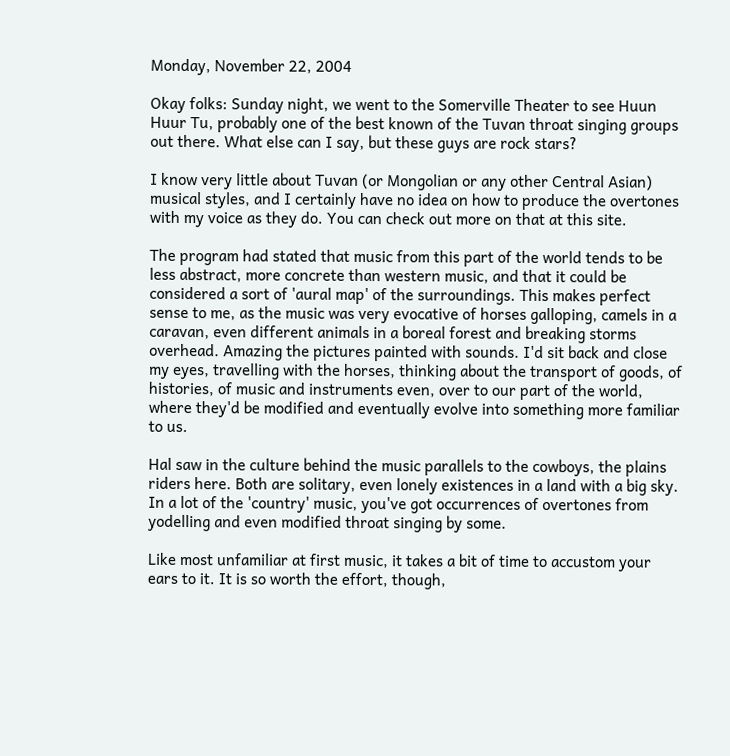Monday, November 22, 2004

Okay folks: Sunday night, we went to the Somerville Theater to see Huun Huur Tu, probably one of the best known of the Tuvan throat singing groups out there. What else can I say, but these guys are rock stars?

I know very little about Tuvan (or Mongolian or any other Central Asian) musical styles, and I certainly have no idea on how to produce the overtones with my voice as they do. You can check out more on that at this site.

The program had stated that music from this part of the world tends to be less abstract, more concrete than western music, and that it could be considered a sort of 'aural map' of the surroundings. This makes perfect sense to me, as the music was very evocative of horses galloping, camels in a caravan, even different animals in a boreal forest and breaking storms overhead. Amazing the pictures painted with sounds. I'd sit back and close my eyes, travelling with the horses, thinking about the transport of goods, of histories, of music and instruments even, over to our part of the world, where they'd be modified and eventually evolve into something more familiar to us.

Hal saw in the culture behind the music parallels to the cowboys, the plains riders here. Both are solitary, even lonely existences in a land with a big sky. In a lot of the 'country' music, you've got occurrences of overtones from yodelling and even modified throat singing by some.

Like most unfamiliar at first music, it takes a bit of time to accustom your ears to it. It is so worth the effort, though,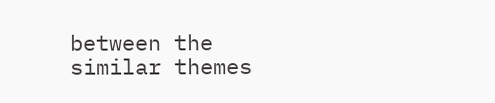between the similar themes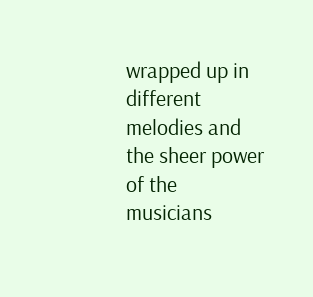wrapped up in different melodies and the sheer power of the musicians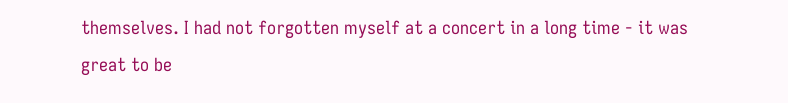themselves. I had not forgotten myself at a concert in a long time - it was great to be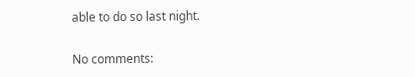able to do so last night.

No comments: